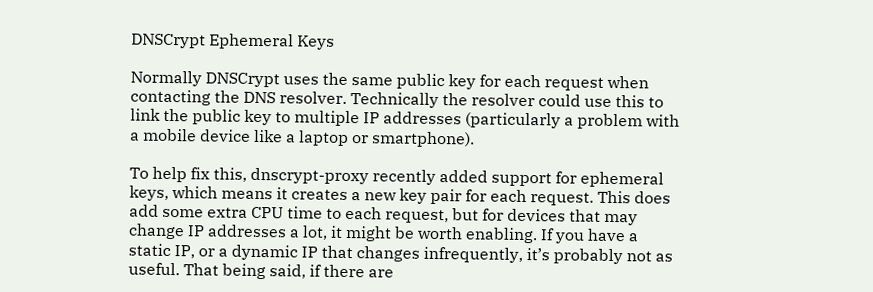DNSCrypt Ephemeral Keys

Normally DNSCrypt uses the same public key for each request when contacting the DNS resolver. Technically the resolver could use this to link the public key to multiple IP addresses (particularly a problem with a mobile device like a laptop or smartphone).

To help fix this, dnscrypt-proxy recently added support for ephemeral keys, which means it creates a new key pair for each request. This does add some extra CPU time to each request, but for devices that may change IP addresses a lot, it might be worth enabling. If you have a static IP, or a dynamic IP that changes infrequently, it’s probably not as useful. That being said, if there are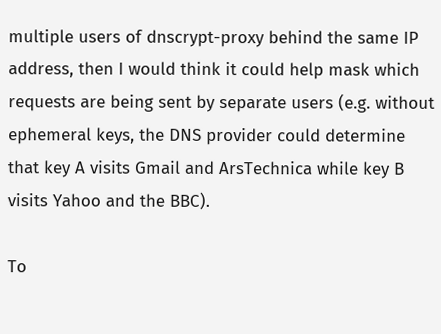multiple users of dnscrypt-proxy behind the same IP address, then I would think it could help mask which requests are being sent by separate users (e.g. without ephemeral keys, the DNS provider could determine that key A visits Gmail and ArsTechnica while key B visits Yahoo and the BBC).

To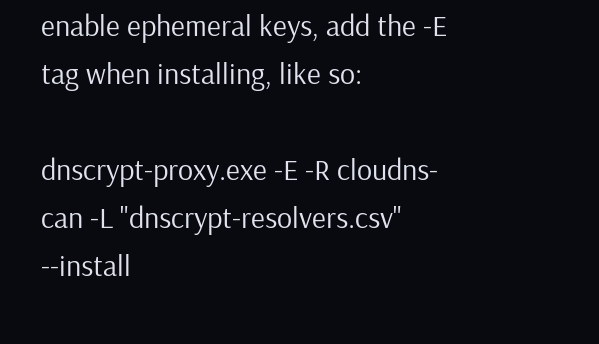enable ephemeral keys, add the -E tag when installing, like so:

dnscrypt-proxy.exe -E -R cloudns-can -L "dnscrypt-resolvers.csv" --install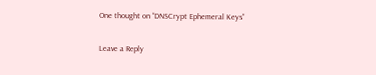One thought on “DNSCrypt Ephemeral Keys”

Leave a Reply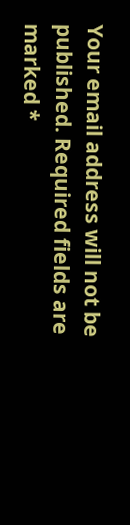Your email address will not be published. Required fields are marked *